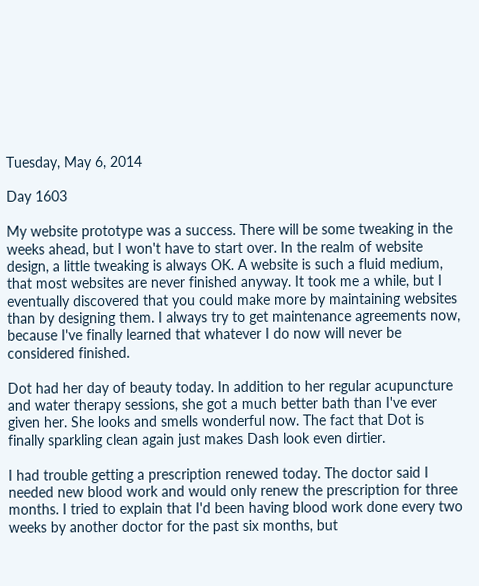Tuesday, May 6, 2014

Day 1603

My website prototype was a success. There will be some tweaking in the weeks ahead, but I won't have to start over. In the realm of website design, a little tweaking is always OK. A website is such a fluid medium, that most websites are never finished anyway. It took me a while, but I eventually discovered that you could make more by maintaining websites than by designing them. I always try to get maintenance agreements now, because I've finally learned that whatever I do now will never be considered finished.

Dot had her day of beauty today. In addition to her regular acupuncture and water therapy sessions, she got a much better bath than I've ever given her. She looks and smells wonderful now. The fact that Dot is finally sparkling clean again just makes Dash look even dirtier.

I had trouble getting a prescription renewed today. The doctor said I needed new blood work and would only renew the prescription for three months. I tried to explain that I'd been having blood work done every two weeks by another doctor for the past six months, but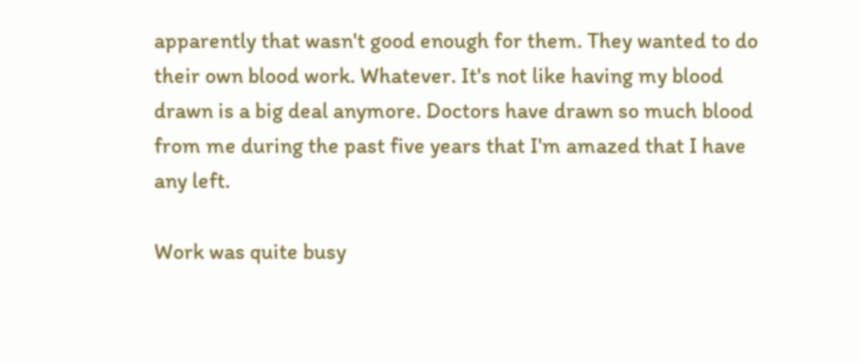apparently that wasn't good enough for them. They wanted to do their own blood work. Whatever. It's not like having my blood drawn is a big deal anymore. Doctors have drawn so much blood from me during the past five years that I'm amazed that I have any left.

Work was quite busy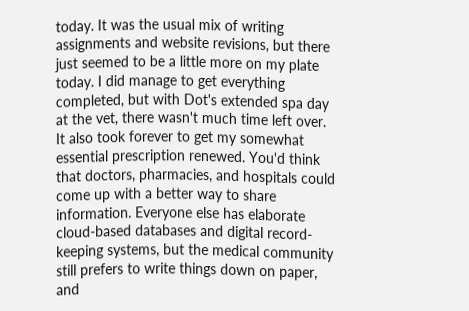today. It was the usual mix of writing assignments and website revisions, but there just seemed to be a little more on my plate today. I did manage to get everything completed, but with Dot's extended spa day at the vet, there wasn't much time left over. It also took forever to get my somewhat essential prescription renewed. You'd think that doctors, pharmacies, and hospitals could come up with a better way to share information. Everyone else has elaborate cloud-based databases and digital record-keeping systems, but the medical community still prefers to write things down on paper, and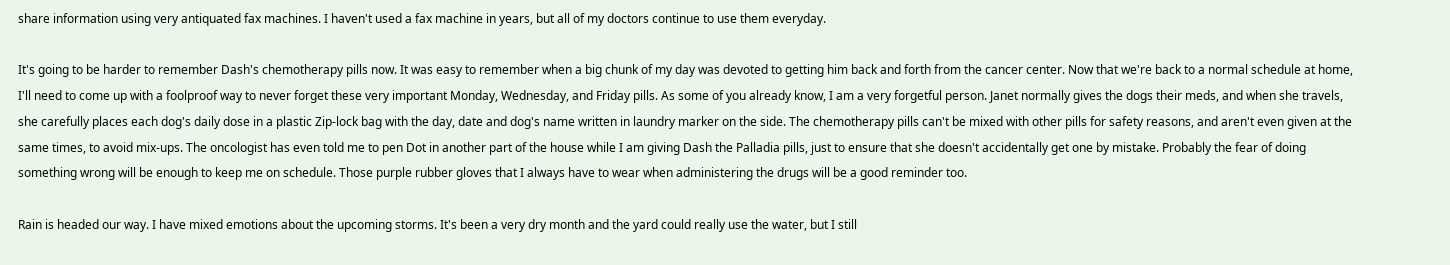share information using very antiquated fax machines. I haven't used a fax machine in years, but all of my doctors continue to use them everyday.

It's going to be harder to remember Dash's chemotherapy pills now. It was easy to remember when a big chunk of my day was devoted to getting him back and forth from the cancer center. Now that we're back to a normal schedule at home, I'll need to come up with a foolproof way to never forget these very important Monday, Wednesday, and Friday pills. As some of you already know, I am a very forgetful person. Janet normally gives the dogs their meds, and when she travels, she carefully places each dog's daily dose in a plastic Zip-lock bag with the day, date and dog's name written in laundry marker on the side. The chemotherapy pills can't be mixed with other pills for safety reasons, and aren't even given at the same times, to avoid mix-ups. The oncologist has even told me to pen Dot in another part of the house while I am giving Dash the Palladia pills, just to ensure that she doesn't accidentally get one by mistake. Probably the fear of doing something wrong will be enough to keep me on schedule. Those purple rubber gloves that I always have to wear when administering the drugs will be a good reminder too.

Rain is headed our way. I have mixed emotions about the upcoming storms. It's been a very dry month and the yard could really use the water, but I still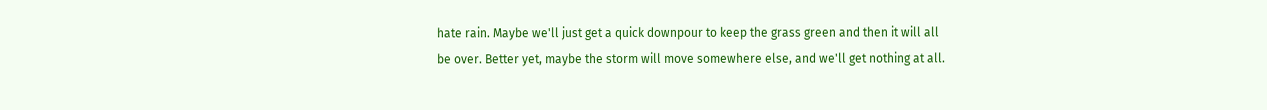hate rain. Maybe we'll just get a quick downpour to keep the grass green and then it will all be over. Better yet, maybe the storm will move somewhere else, and we'll get nothing at all.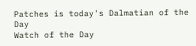Patches is today's Dalmatian of the Day
Watch of the Day